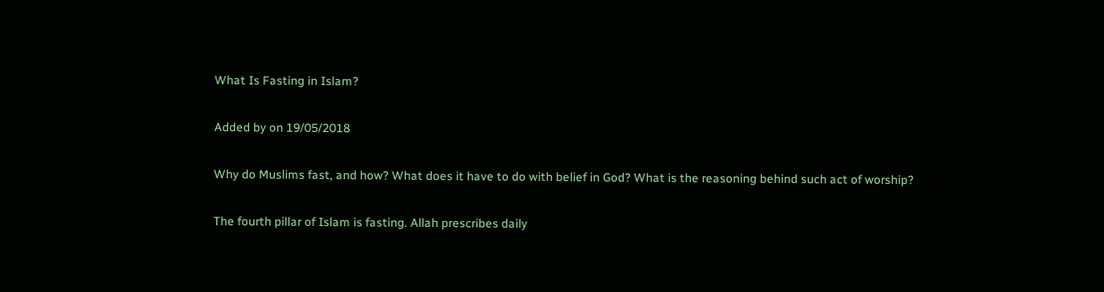What Is Fasting in Islam?

Added by on 19/05/2018

Why do Muslims fast, and how? What does it have to do with belief in God? What is the reasoning behind such act of worship?

The fourth pillar of Islam is fasting. Allah prescribes daily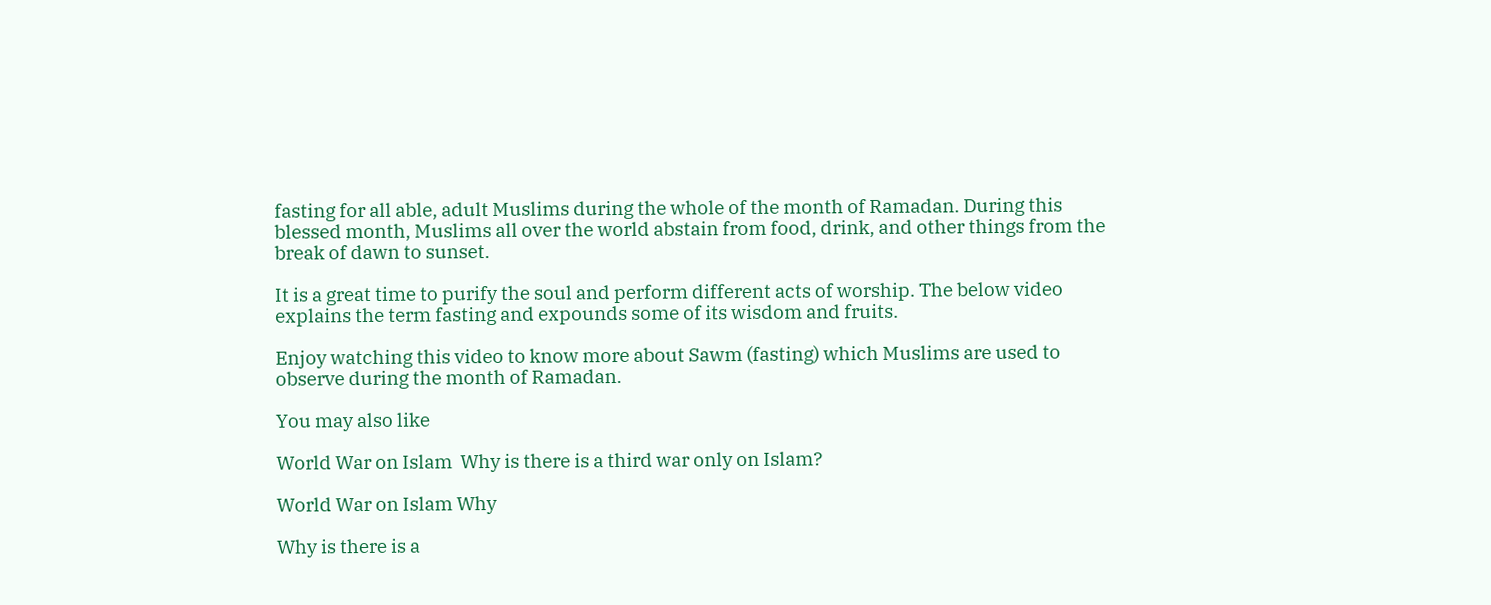fasting for all able, adult Muslims during the whole of the month of Ramadan. During this blessed month, Muslims all over the world abstain from food, drink, and other things from the break of dawn to sunset.

It is a great time to purify the soul and perform different acts of worship. The below video explains the term fasting and expounds some of its wisdom and fruits.

Enjoy watching this video to know more about Sawm (fasting) which Muslims are used to observe during the month of Ramadan.

You may also like

World War on Islam  Why is there is a third war only on Islam?

World War on Islam Why

Why is there is a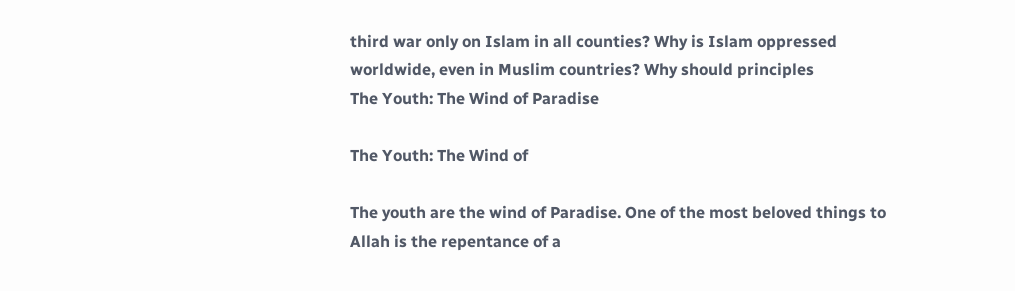third war only on Islam in all counties? Why is Islam oppressed worldwide, even in Muslim countries? Why should principles
The Youth: The Wind of Paradise

The Youth: The Wind of

The youth are the wind of Paradise. One of the most beloved things to Allah is the repentance of a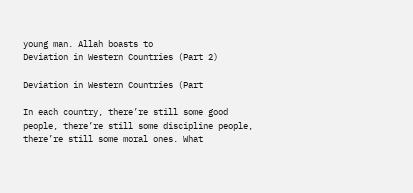young man. Allah boasts to
Deviation in Western Countries (Part 2)

Deviation in Western Countries (Part

In each country, there’re still some good people, there’re still some discipline people, there’re still some moral ones. What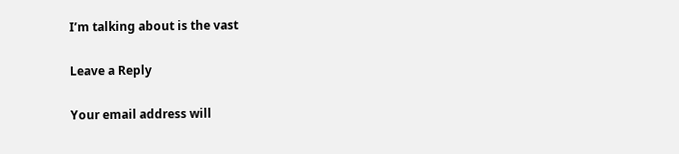I’m talking about is the vast

Leave a Reply

Your email address will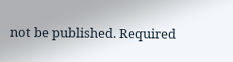not be published. Required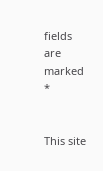fields are marked *


This site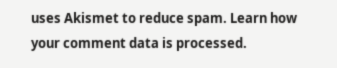uses Akismet to reduce spam. Learn how your comment data is processed.